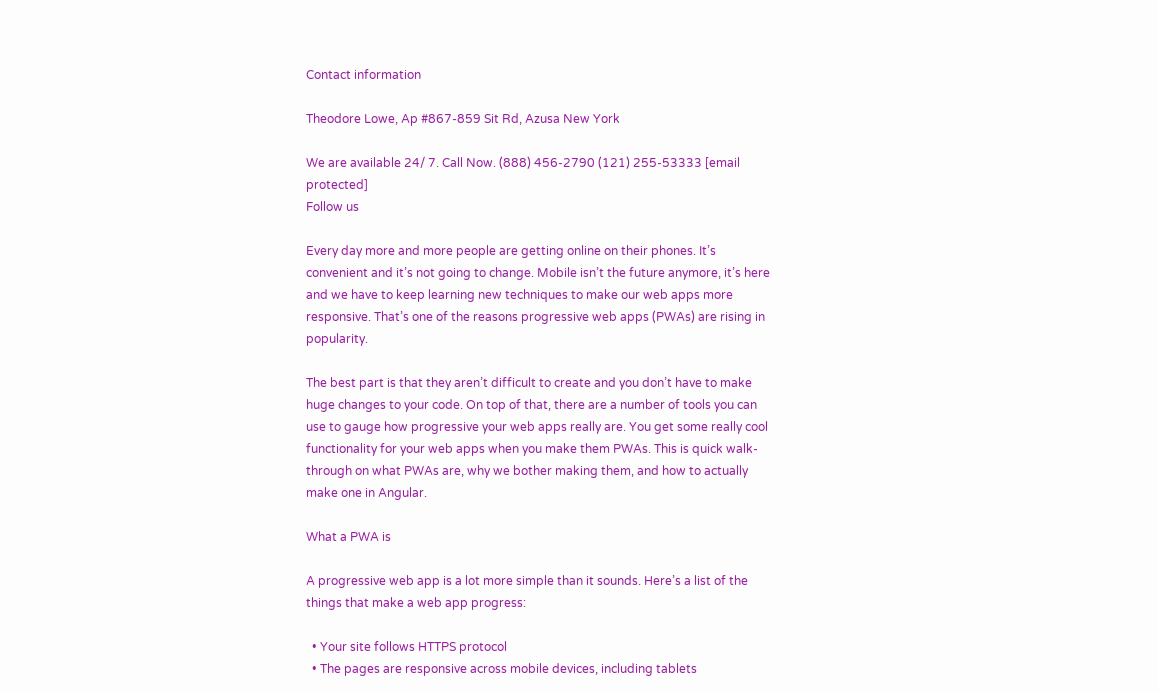Contact information

Theodore Lowe, Ap #867-859 Sit Rd, Azusa New York

We are available 24/ 7. Call Now. (888) 456-2790 (121) 255-53333 [email protected]
Follow us

Every day more and more people are getting online on their phones. It’s convenient and it’s not going to change. Mobile isn’t the future anymore, it’s here and we have to keep learning new techniques to make our web apps more responsive. That’s one of the reasons progressive web apps (PWAs) are rising in popularity.

The best part is that they aren’t difficult to create and you don’t have to make huge changes to your code. On top of that, there are a number of tools you can use to gauge how progressive your web apps really are. You get some really cool functionality for your web apps when you make them PWAs. This is quick walk-through on what PWAs are, why we bother making them, and how to actually make one in Angular.

What a PWA is

A progressive web app is a lot more simple than it sounds. Here’s a list of the things that make a web app progress:

  • Your site follows HTTPS protocol
  • The pages are responsive across mobile devices, including tablets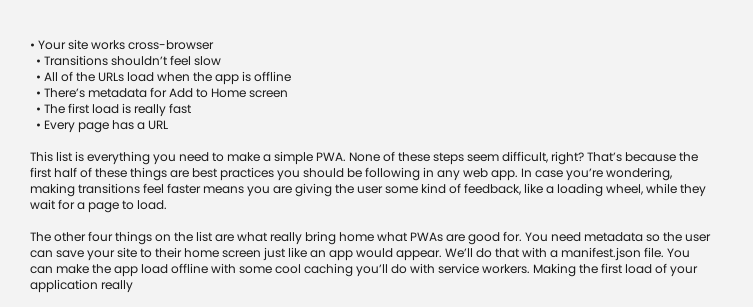• Your site works cross-browser
  • Transitions shouldn’t feel slow
  • All of the URLs load when the app is offline
  • There’s metadata for Add to Home screen
  • The first load is really fast
  • Every page has a URL

This list is everything you need to make a simple PWA. None of these steps seem difficult, right? That’s because the first half of these things are best practices you should be following in any web app. In case you’re wondering, making transitions feel faster means you are giving the user some kind of feedback, like a loading wheel, while they wait for a page to load.

The other four things on the list are what really bring home what PWAs are good for. You need metadata so the user can save your site to their home screen just like an app would appear. We’ll do that with a manifest.json file. You can make the app load offline with some cool caching you’ll do with service workers. Making the first load of your application really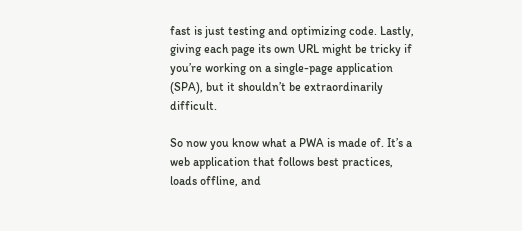fast is just testing and optimizing code. Lastly, giving each page its own URL might be tricky if you’re working on a single-page application (SPA), but it shouldn’t be extraordinarily difficult.

So now you know what a PWA is made of. It’s a web application that follows best practices, loads offline, and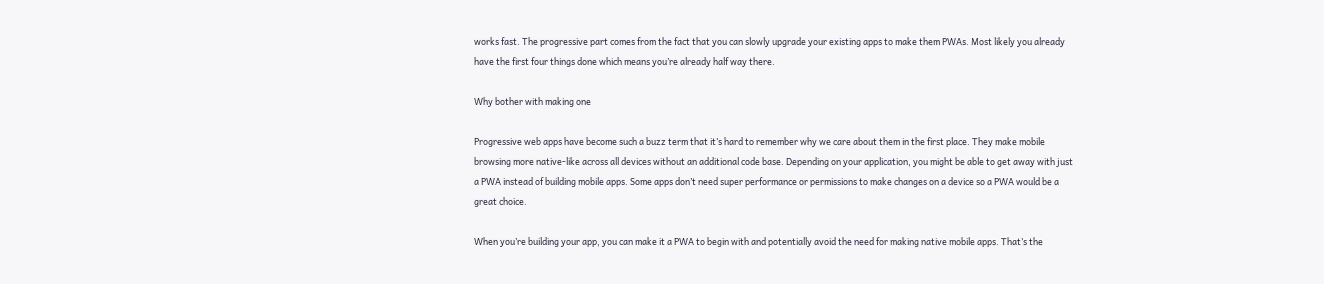works fast. The progressive part comes from the fact that you can slowly upgrade your existing apps to make them PWAs. Most likely you already have the first four things done which means you’re already half way there.

Why bother with making one

Progressive web apps have become such a buzz term that it’s hard to remember why we care about them in the first place. They make mobile browsing more native-like across all devices without an additional code base. Depending on your application, you might be able to get away with just a PWA instead of building mobile apps. Some apps don’t need super performance or permissions to make changes on a device so a PWA would be a great choice.

When you’re building your app, you can make it a PWA to begin with and potentially avoid the need for making native mobile apps. That’s the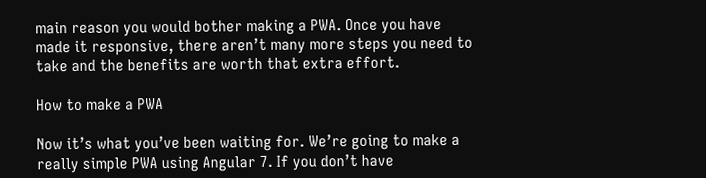main reason you would bother making a PWA. Once you have made it responsive, there aren’t many more steps you need to take and the benefits are worth that extra effort.

How to make a PWA

Now it’s what you’ve been waiting for. We’re going to make a really simple PWA using Angular 7. If you don’t have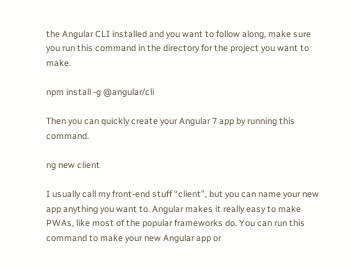the Angular CLI installed and you want to follow along, make sure you run this command in the directory for the project you want to make.

npm install -g @angular/cli

Then you can quickly create your Angular 7 app by running this command.

ng new client

I usually call my front-end stuff “client”, but you can name your new app anything you want to. Angular makes it really easy to make PWAs, like most of the popular frameworks do. You can run this command to make your new Angular app or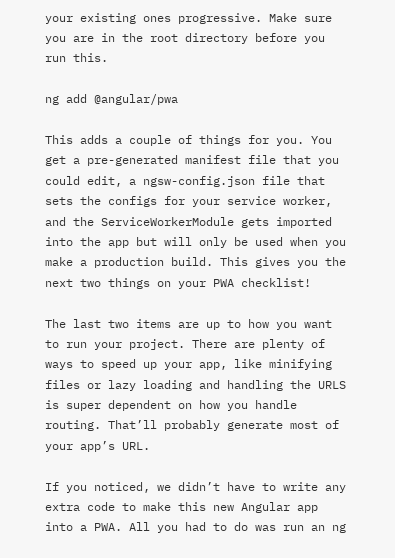your existing ones progressive. Make sure you are in the root directory before you run this.

ng add @angular/pwa

This adds a couple of things for you. You get a pre-generated manifest file that you could edit, a ngsw-config.json file that sets the configs for your service worker, and the ServiceWorkerModule gets imported into the app but will only be used when you make a production build. This gives you the next two things on your PWA checklist!

The last two items are up to how you want to run your project. There are plenty of ways to speed up your app, like minifying files or lazy loading and handling the URLS is super dependent on how you handle routing. That’ll probably generate most of your app’s URL.

If you noticed, we didn’t have to write any extra code to make this new Angular app into a PWA. All you had to do was run an ng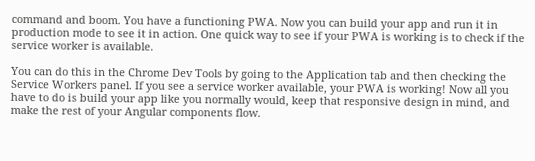command and boom. You have a functioning PWA. Now you can build your app and run it in production mode to see it in action. One quick way to see if your PWA is working is to check if the service worker is available.

You can do this in the Chrome Dev Tools by going to the Application tab and then checking the Service Workers panel. If you see a service worker available, your PWA is working! Now all you have to do is build your app like you normally would, keep that responsive design in mind, and make the rest of your Angular components flow.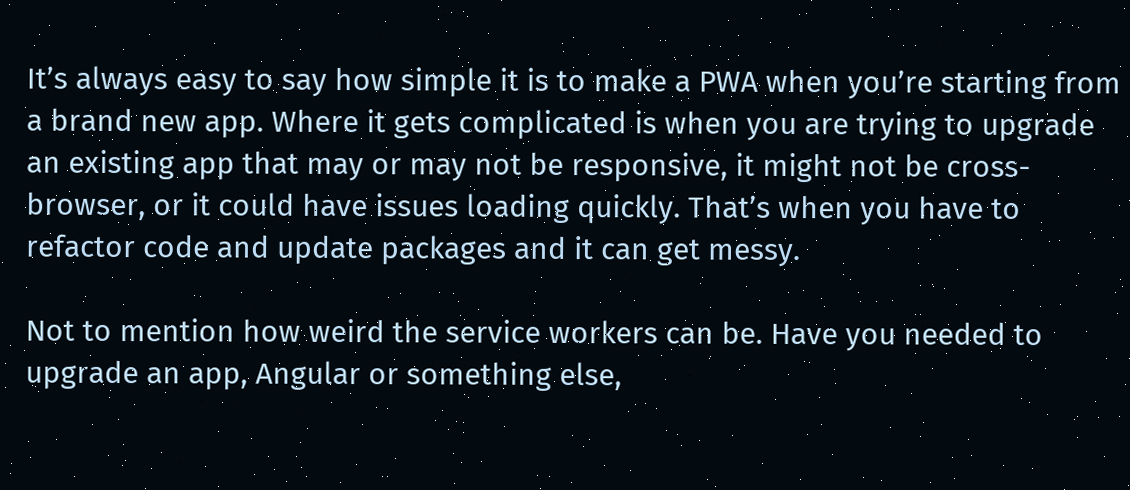It’s always easy to say how simple it is to make a PWA when you’re starting from a brand new app. Where it gets complicated is when you are trying to upgrade an existing app that may or may not be responsive, it might not be cross-browser, or it could have issues loading quickly. That’s when you have to refactor code and update packages and it can get messy.

Not to mention how weird the service workers can be. Have you needed to upgrade an app, Angular or something else,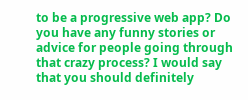to be a progressive web app? Do you have any funny stories or advice for people going through that crazy process? I would say that you should definitely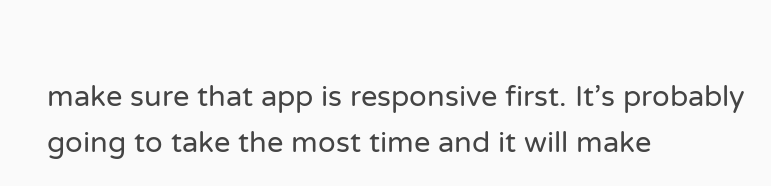make sure that app is responsive first. It’s probably going to take the most time and it will make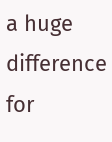a huge difference for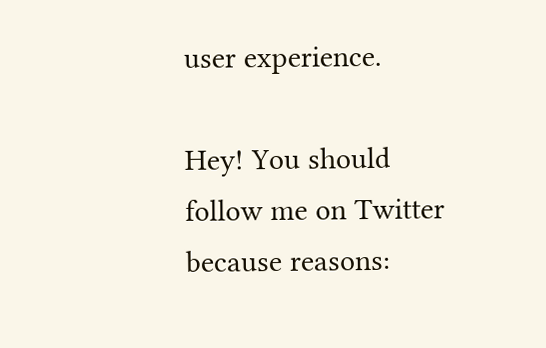user experience.

Hey! You should follow me on Twitter because reasons: